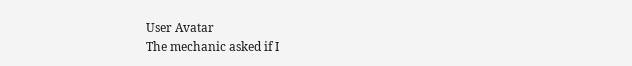User Avatar
The mechanic asked if I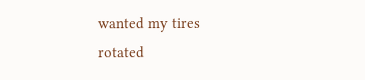wanted my tires rotated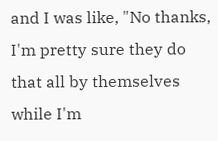and I was like, "No thanks, I'm pretty sure they do that all by themselves while I'm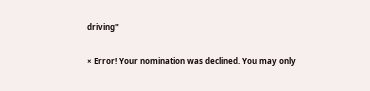driving"

× Error! Your nomination was declined. You may only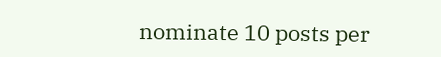nominate 10 posts per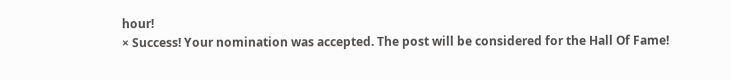hour!
× Success! Your nomination was accepted. The post will be considered for the Hall Of Fame!